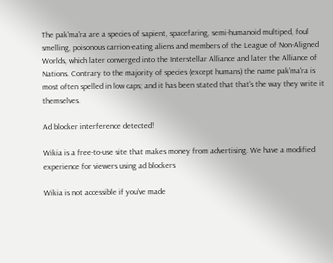The pak'ma'ra are a species of sapient, spacefaring, semi-humanoid multiped, foul smelling, poisonous carrion-eating aliens and members of the League of Non-Aligned Worlds, which later converged into the Interstellar Alliance and later the Alliance of Nations. Contrary to the majority of species (except humans) the name pak'ma'ra is most often spelled in low caps; and it has been stated that that's the way they write it themselves.

Ad blocker interference detected!

Wikia is a free-to-use site that makes money from advertising. We have a modified experience for viewers using ad blockers

Wikia is not accessible if you’ve made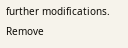further modifications. Remove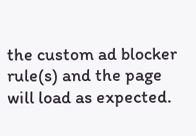the custom ad blocker rule(s) and the page will load as expected.